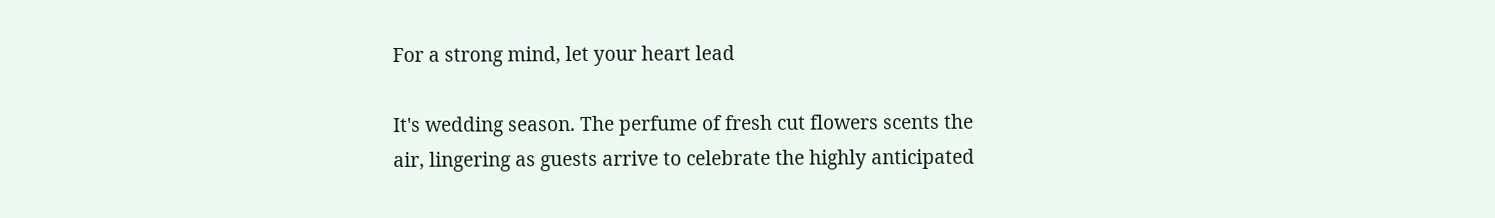For a strong mind, let your heart lead

It's wedding season. The perfume of fresh cut flowers scents the air, lingering as guests arrive to celebrate the highly anticipated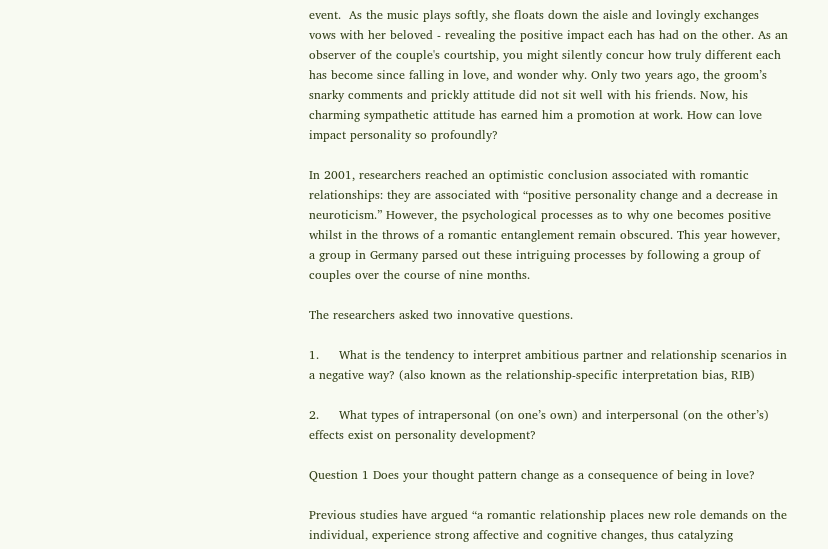event.  As the music plays softly, she floats down the aisle and lovingly exchanges vows with her beloved - revealing the positive impact each has had on the other. As an observer of the couple's courtship, you might silently concur how truly different each has become since falling in love, and wonder why. Only two years ago, the groom’s snarky comments and prickly attitude did not sit well with his friends. Now, his charming sympathetic attitude has earned him a promotion at work. How can love impact personality so profoundly?

In 2001, researchers reached an optimistic conclusion associated with romantic relationships: they are associated with “positive personality change and a decrease in neuroticism.” However, the psychological processes as to why one becomes positive whilst in the throws of a romantic entanglement remain obscured. This year however, a group in Germany parsed out these intriguing processes by following a group of couples over the course of nine months.

The researchers asked two innovative questions.

1.     What is the tendency to interpret ambitious partner and relationship scenarios in a negative way? (also known as the relationship-specific interpretation bias, RIB)

2.     What types of intrapersonal (on one’s own) and interpersonal (on the other’s) effects exist on personality development?

Question 1 Does your thought pattern change as a consequence of being in love?

Previous studies have argued “a romantic relationship places new role demands on the individual, experience strong affective and cognitive changes, thus catalyzing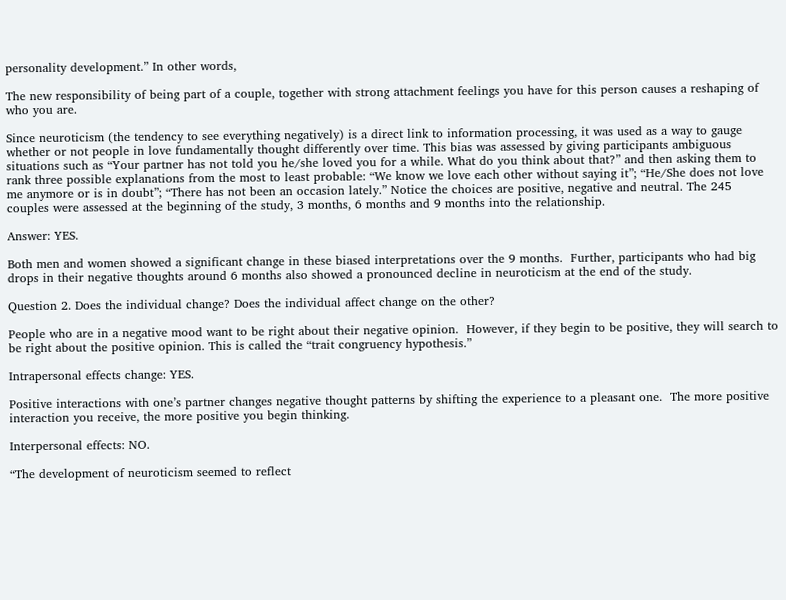personality development.” In other words,

The new responsibility of being part of a couple, together with strong attachment feelings you have for this person causes a reshaping of who you are.

Since neuroticism (the tendency to see everything negatively) is a direct link to information processing, it was used as a way to gauge whether or not people in love fundamentally thought differently over time. This bias was assessed by giving participants ambiguous situations such as “Your partner has not told you he/she loved you for a while. What do you think about that?” and then asking them to rank three possible explanations from the most to least probable: “We know we love each other without saying it”; “He/She does not love me anymore or is in doubt”; “There has not been an occasion lately.” Notice the choices are positive, negative and neutral. The 245 couples were assessed at the beginning of the study, 3 months, 6 months and 9 months into the relationship.

Answer: YES.

Both men and women showed a significant change in these biased interpretations over the 9 months.  Further, participants who had big drops in their negative thoughts around 6 months also showed a pronounced decline in neuroticism at the end of the study.

Question 2. Does the individual change? Does the individual affect change on the other?

People who are in a negative mood want to be right about their negative opinion.  However, if they begin to be positive, they will search to be right about the positive opinion. This is called the “trait congruency hypothesis.”

Intrapersonal effects change: YES.

Positive interactions with one’s partner changes negative thought patterns by shifting the experience to a pleasant one.  The more positive interaction you receive, the more positive you begin thinking.

Interpersonal effects: NO.

“The development of neuroticism seemed to reflect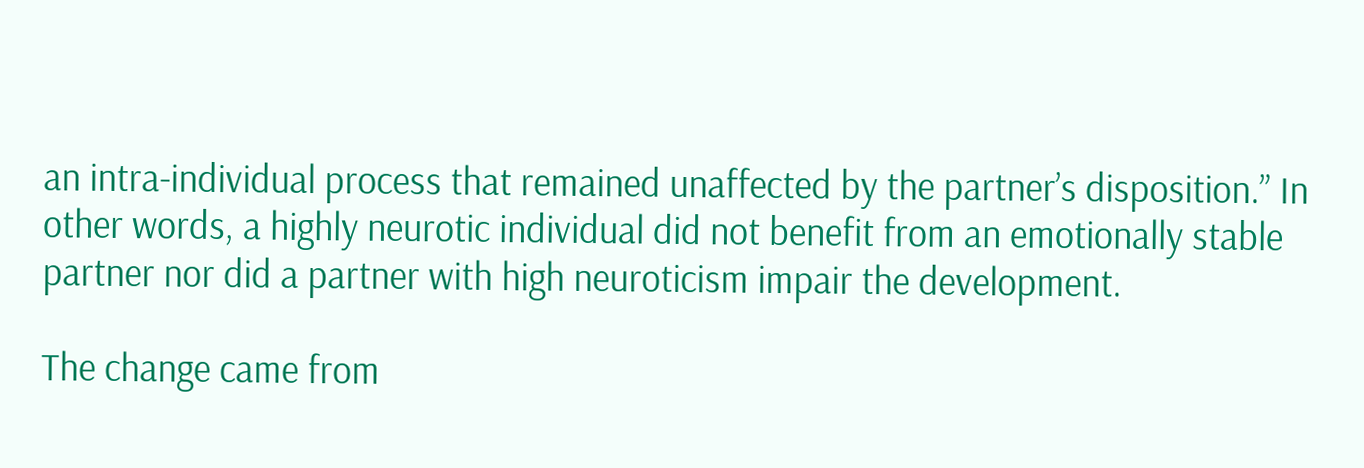an intra-individual process that remained unaffected by the partner’s disposition.” In other words, a highly neurotic individual did not benefit from an emotionally stable partner nor did a partner with high neuroticism impair the development.

The change came from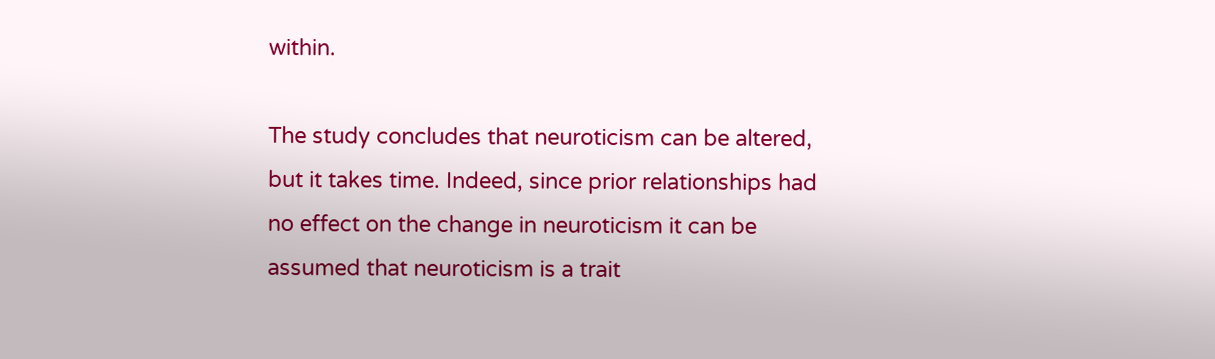within.

The study concludes that neuroticism can be altered, but it takes time. Indeed, since prior relationships had no effect on the change in neuroticism it can be assumed that neuroticism is a trait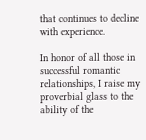that continues to decline with experience.

In honor of all those in successful romantic relationships, I raise my proverbial glass to the ability of the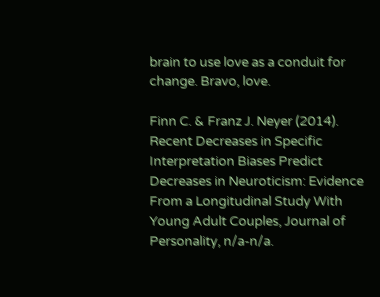brain to use love as a conduit for change. Bravo, love.

Finn C. & Franz J. Neyer (2014). Recent Decreases in Specific Interpretation Biases Predict Decreases in Neuroticism: Evidence From a Longitudinal Study With Young Adult Couples, Journal of Personality, n/a-n/a.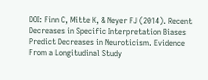DOI: Finn C, Mitte K, & Neyer FJ (2014). Recent Decreases in Specific Interpretation Biases Predict Decreases in Neuroticism. Evidence From a Longitudinal Study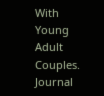With Young Adult Couples. Journal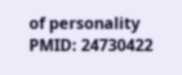of personality PMID: 24730422